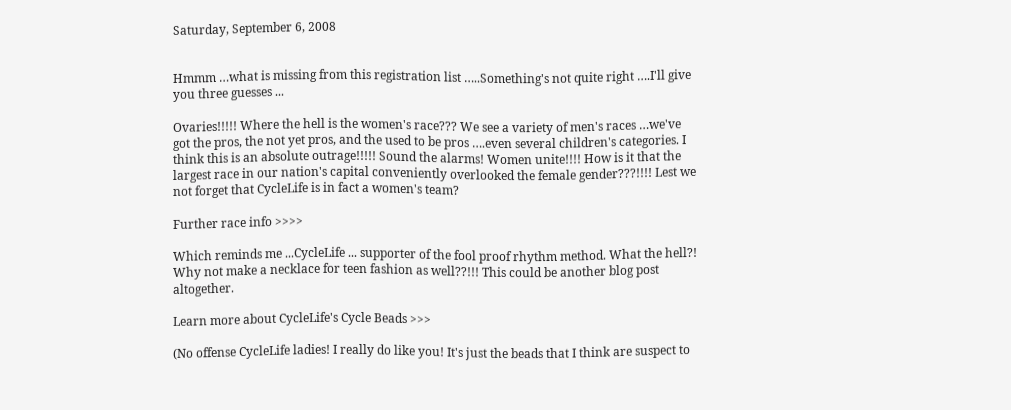Saturday, September 6, 2008


Hmmm …what is missing from this registration list …..Something's not quite right ….I'll give you three guesses ...

Ovaries!!!!! Where the hell is the women's race??? We see a variety of men's races …we've got the pros, the not yet pros, and the used to be pros ….even several children's categories. I think this is an absolute outrage!!!!! Sound the alarms! Women unite!!!! How is it that the largest race in our nation's capital conveniently overlooked the female gender???!!!! Lest we not forget that CycleLife is in fact a women's team?

Further race info >>>>

Which reminds me ...CycleLife ... supporter of the fool proof rhythm method. What the hell?! Why not make a necklace for teen fashion as well??!!! This could be another blog post altogether.

Learn more about CycleLife's Cycle Beads >>>

(No offense CycleLife ladies! I really do like you! It's just the beads that I think are suspect to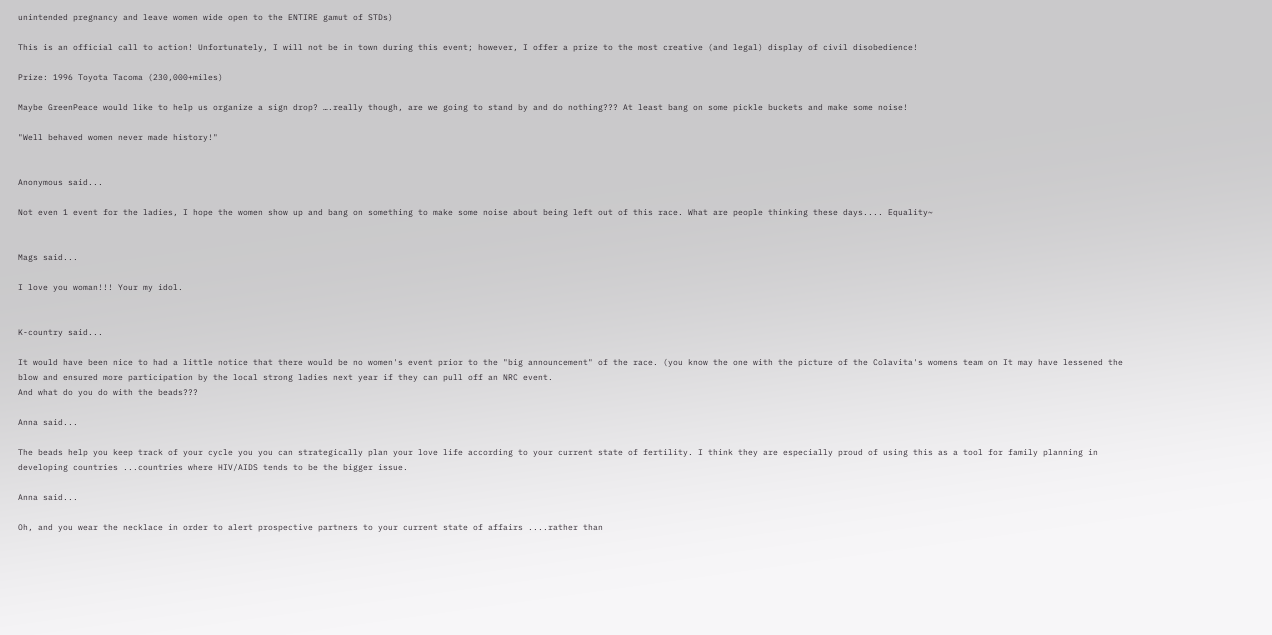unintended pregnancy and leave women wide open to the ENTIRE gamut of STDs)

This is an official call to action! Unfortunately, I will not be in town during this event; however, I offer a prize to the most creative (and legal) display of civil disobedience!

Prize: 1996 Toyota Tacoma (230,000+miles)

Maybe GreenPeace would like to help us organize a sign drop? ….really though, are we going to stand by and do nothing??? At least bang on some pickle buckets and make some noise!

"Well behaved women never made history!"


Anonymous said...

Not even 1 event for the ladies, I hope the women show up and bang on something to make some noise about being left out of this race. What are people thinking these days.... Equality~


Mags said...

I love you woman!!! Your my idol.


K-country said...

It would have been nice to had a little notice that there would be no women's event prior to the "big announcement" of the race. (you know the one with the picture of the Colavita's womens team on It may have lessened the blow and ensured more participation by the local strong ladies next year if they can pull off an NRC event.
And what do you do with the beads???

Anna said...

The beads help you keep track of your cycle you you can strategically plan your love life according to your current state of fertility. I think they are especially proud of using this as a tool for family planning in developing countries ...countries where HIV/AIDS tends to be the bigger issue.

Anna said...

Oh, and you wear the necklace in order to alert prospective partners to your current state of affairs ....rather than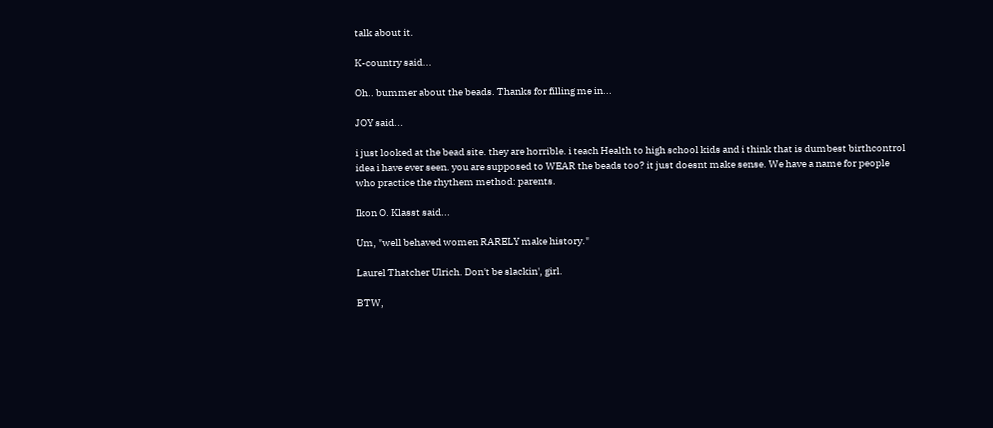talk about it.

K-country said...

Oh.. bummer about the beads. Thanks for filling me in...

JOY said...

i just looked at the bead site. they are horrible. i teach Health to high school kids and i think that is dumbest birthcontrol idea i have ever seen. you are supposed to WEAR the beads too? it just doesnt make sense. We have a name for people who practice the rhythem method: parents.

Ikon O. Klasst said...

Um, "well behaved women RARELY make history."

Laurel Thatcher Ulrich. Don't be slackin', girl.

BTW,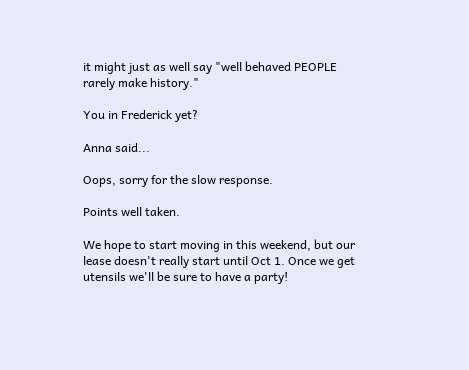it might just as well say "well behaved PEOPLE rarely make history."

You in Frederick yet?

Anna said...

Oops, sorry for the slow response.

Points well taken.

We hope to start moving in this weekend, but our lease doesn't really start until Oct 1. Once we get utensils we'll be sure to have a party!